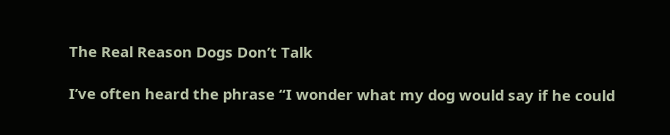The Real Reason Dogs Don’t Talk

I’ve often heard the phrase “I wonder what my dog would say if he could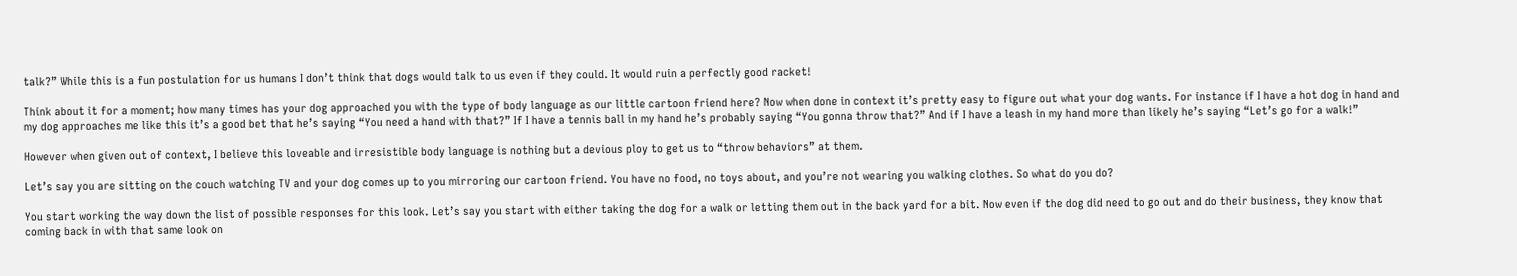talk?” While this is a fun postulation for us humans I don’t think that dogs would talk to us even if they could. It would ruin a perfectly good racket!

Think about it for a moment; how many times has your dog approached you with the type of body language as our little cartoon friend here? Now when done in context it’s pretty easy to figure out what your dog wants. For instance if I have a hot dog in hand and my dog approaches me like this it’s a good bet that he’s saying “You need a hand with that?” If I have a tennis ball in my hand he’s probably saying “You gonna throw that?” And if I have a leash in my hand more than likely he’s saying “Let’s go for a walk!”

However when given out of context, I believe this loveable and irresistible body language is nothing but a devious ploy to get us to “throw behaviors” at them.

Let’s say you are sitting on the couch watching TV and your dog comes up to you mirroring our cartoon friend. You have no food, no toys about, and you’re not wearing you walking clothes. So what do you do?

You start working the way down the list of possible responses for this look. Let’s say you start with either taking the dog for a walk or letting them out in the back yard for a bit. Now even if the dog did need to go out and do their business, they know that coming back in with that same look on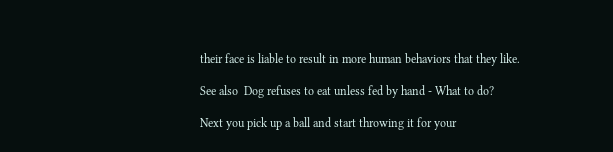their face is liable to result in more human behaviors that they like.

See also  Dog refuses to eat unless fed by hand - What to do?

Next you pick up a ball and start throwing it for your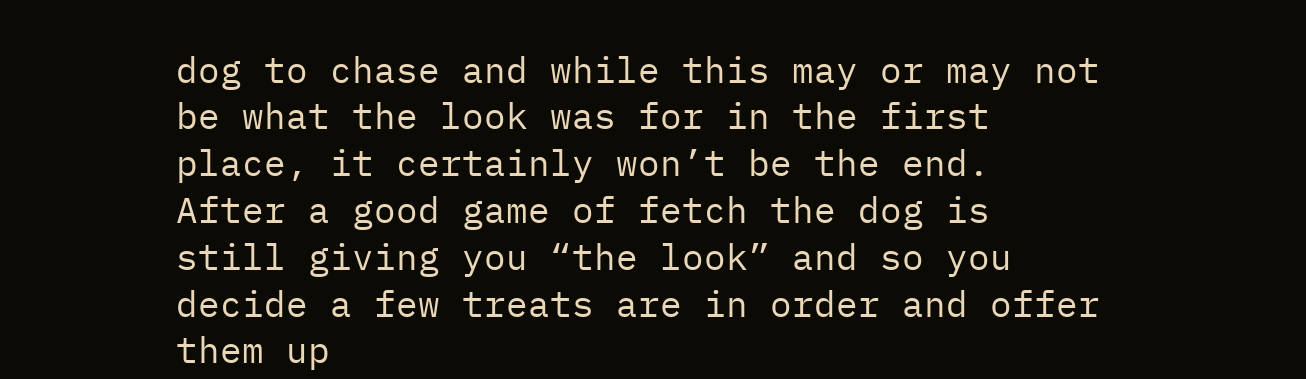dog to chase and while this may or may not be what the look was for in the first place, it certainly won’t be the end. After a good game of fetch the dog is still giving you “the look” and so you decide a few treats are in order and offer them up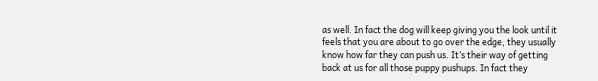as well. In fact the dog will keep giving you the look until it feels that you are about to go over the edge, they usually know how far they can push us. It’s their way of getting back at us for all those puppy pushups. In fact they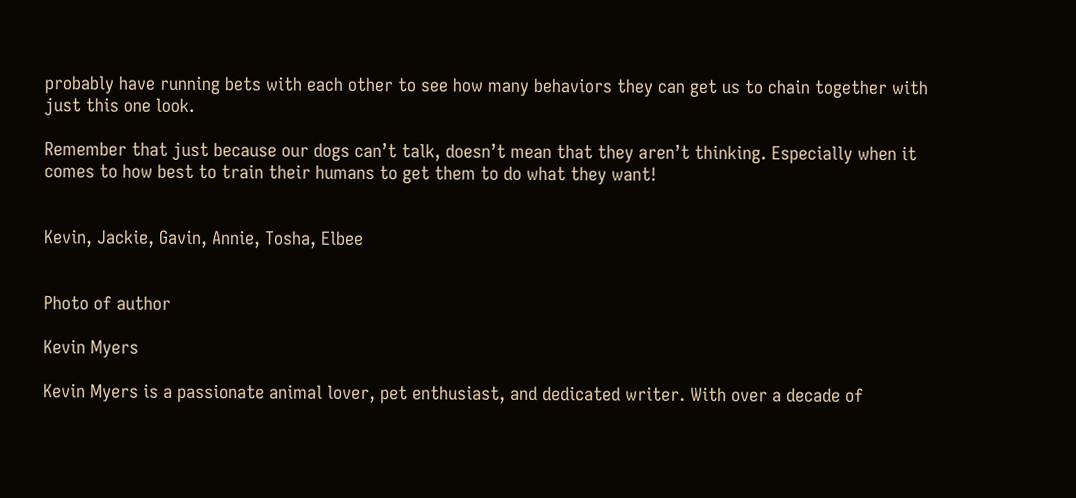probably have running bets with each other to see how many behaviors they can get us to chain together with just this one look.

Remember that just because our dogs can’t talk, doesn’t mean that they aren’t thinking. Especially when it comes to how best to train their humans to get them to do what they want!


Kevin, Jackie, Gavin, Annie, Tosha, Elbee


Photo of author

Kevin Myers

Kevin Myers is a passionate animal lover, pet enthusiast, and dedicated writer. With over a decade of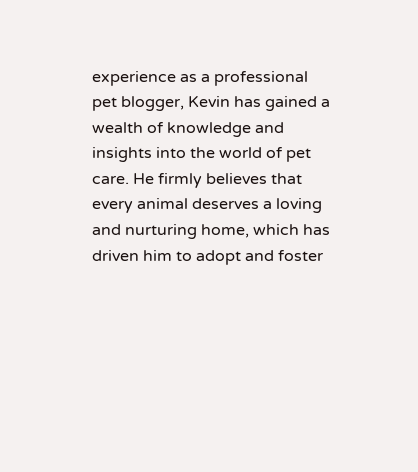experience as a professional pet blogger, Kevin has gained a wealth of knowledge and insights into the world of pet care. He firmly believes that every animal deserves a loving and nurturing home, which has driven him to adopt and foster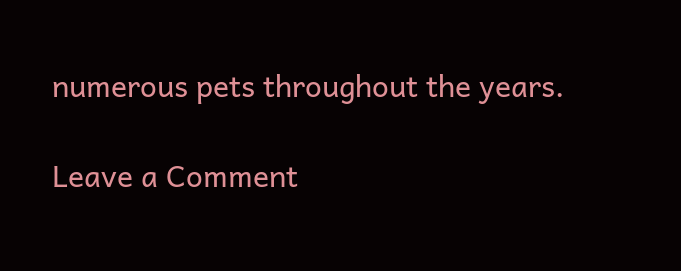numerous pets throughout the years.

Leave a Comment